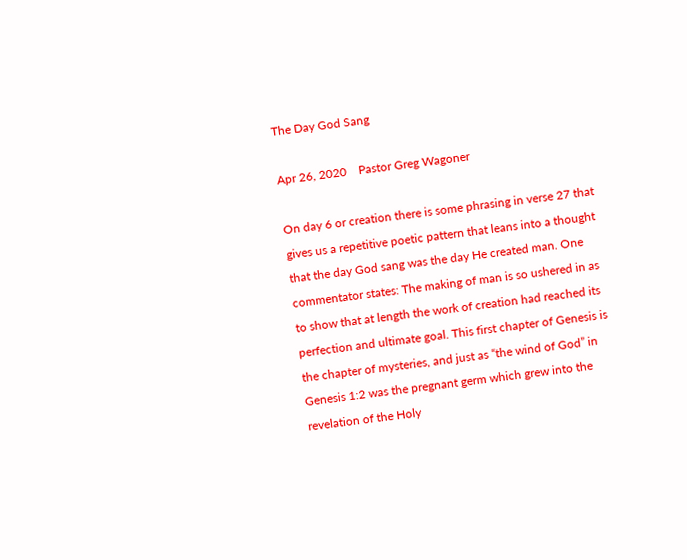The Day God Sang

Apr 26, 2020    Pastor Greg Wagoner

On day 6 or creation there is some phrasing in verse 27 that gives us a repetitive poetic pattern that leans into a thought that the day God sang was the day He created man. One commentator states: The making of man is so ushered in as to show that at length the work of creation had reached its perfection and ultimate goal. This first chapter of Genesis is the chapter of mysteries, and just as “the wind of God” in Genesis 1:2 was the pregnant germ which grew into the revelation of the Holy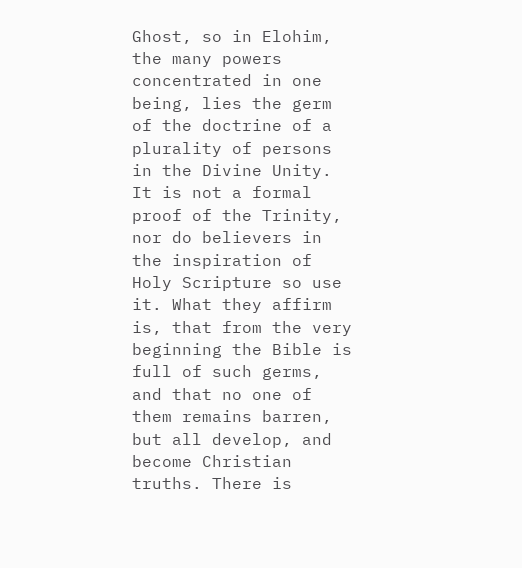Ghost, so in Elohim, the many powers concentrated in one being, lies the germ of the doctrine of a plurality of persons in the Divine Unity. It is not a formal proof of the Trinity, nor do believers in the inspiration of Holy Scripture so use it. What they affirm is, that from the very beginning the Bible is full of such germs, and that no one of them remains barren, but all develop, and become Christian truths. There is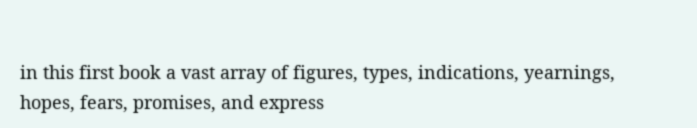in this first book a vast array of figures, types, indications, yearnings, hopes, fears, promises, and express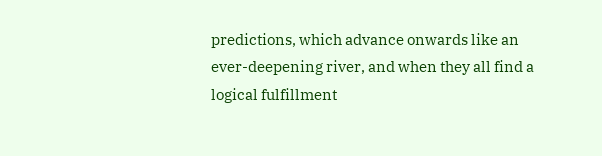predictions, which advance onwards like an ever-deepening river, and when they all find a logical fulfillment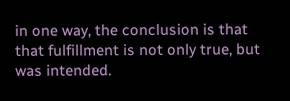in one way, the conclusion is that that fulfillment is not only true, but was intended.